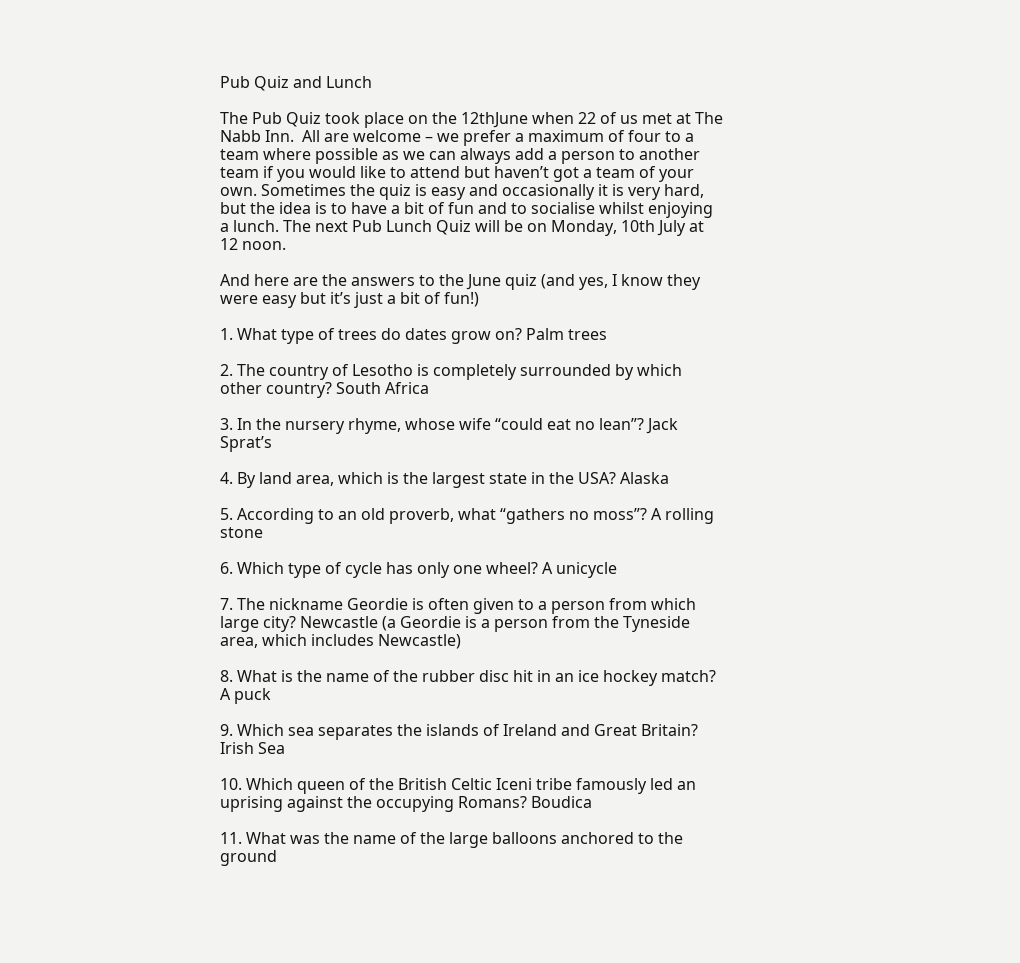Pub Quiz and Lunch

The Pub Quiz took place on the 12thJune when 22 of us met at The Nabb Inn.  All are welcome – we prefer a maximum of four to a team where possible as we can always add a person to another team if you would like to attend but haven’t got a team of your own. Sometimes the quiz is easy and occasionally it is very hard, but the idea is to have a bit of fun and to socialise whilst enjoying a lunch. The next Pub Lunch Quiz will be on Monday, 10th July at 12 noon.

And here are the answers to the June quiz (and yes, I know they were easy but it’s just a bit of fun!)

1. What type of trees do dates grow on? Palm trees

2. The country of Lesotho is completely surrounded by which other country? South Africa

3. In the nursery rhyme, whose wife “could eat no lean”? Jack Sprat’s

4. By land area, which is the largest state in the USA? Alaska

5. According to an old proverb, what “gathers no moss”? A rolling stone

6. Which type of cycle has only one wheel? A unicycle

7. The nickname Geordie is often given to a person from which large city? Newcastle (a Geordie is a person from the Tyneside area, which includes Newcastle)

8. What is the name of the rubber disc hit in an ice hockey match? A puck

9. Which sea separates the islands of Ireland and Great Britain?  Irish Sea

10. Which queen of the British Celtic Iceni tribe famously led an uprising against the occupying Romans? Boudica

11. What was the name of the large balloons anchored to the ground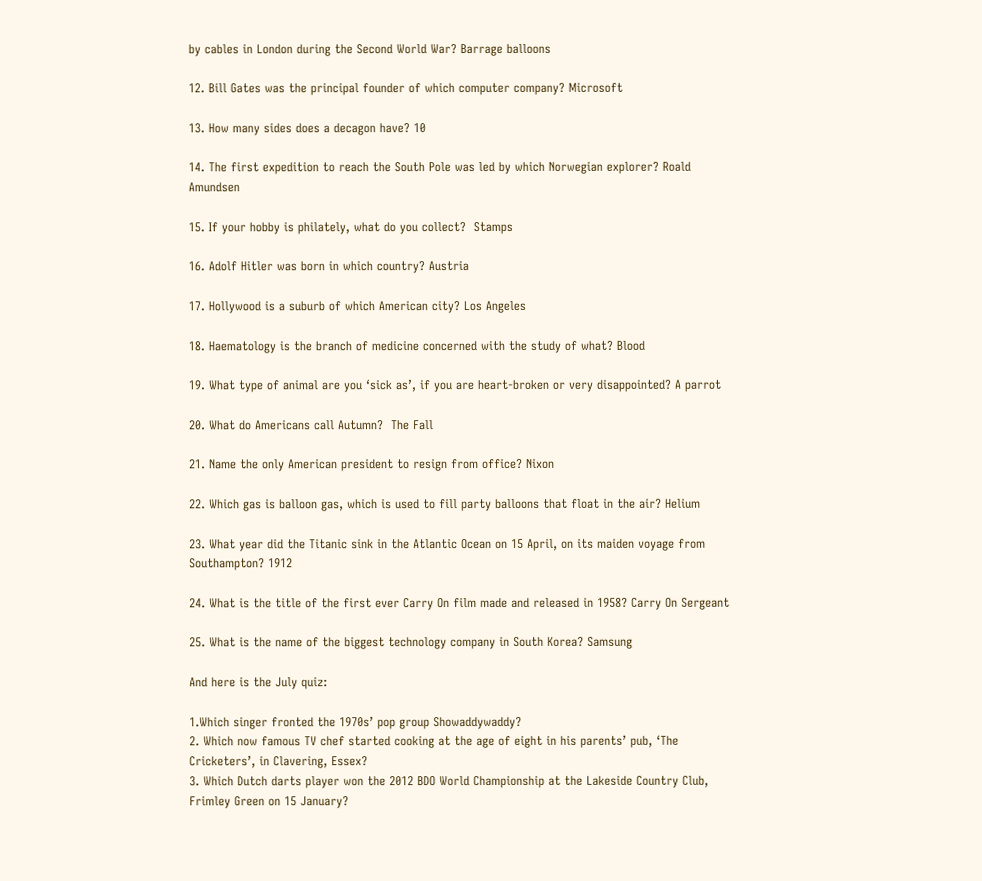by cables in London during the Second World War? Barrage balloons

12. Bill Gates was the principal founder of which computer company? Microsoft

13. How many sides does a decagon have? 10

14. The first expedition to reach the South Pole was led by which Norwegian explorer? Roald Amundsen

15. If your hobby is philately, what do you collect?  Stamps

16. Adolf Hitler was born in which country? Austria

17. Hollywood is a suburb of which American city? Los Angeles

18. Haematology is the branch of medicine concerned with the study of what? Blood

19. What type of animal are you ‘sick as’, if you are heart-broken or very disappointed? A parrot

20. What do Americans call Autumn?  The Fall

21. Name the only American president to resign from office? Nixon

22. Which gas is balloon gas, which is used to fill party balloons that float in the air? Helium

23. What year did the Titanic sink in the Atlantic Ocean on 15 April, on its maiden voyage from Southampton? 1912

24. What is the title of the first ever Carry On film made and released in 1958? Carry On Sergeant

25. What is the name of the biggest technology company in South Korea? Samsung

And here is the July quiz:

1.Which singer fronted the 1970s’ pop group Showaddywaddy?
2. Which now famous TV chef started cooking at the age of eight in his parents’ pub, ‘The Cricketers’, in Clavering, Essex?
3. Which Dutch darts player won the 2012 BDO World Championship at the Lakeside Country Club, Frimley Green on 15 January?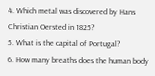4. Which metal was discovered by Hans Christian Oersted in 1825?
5. What is the capital of Portugal?
6. How many breaths does the human body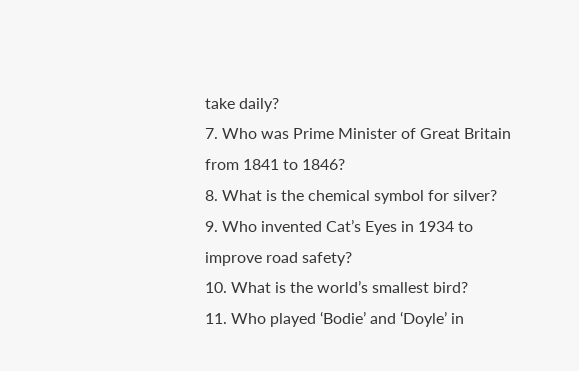take daily?
7. Who was Prime Minister of Great Britain from 1841 to 1846?
8. What is the chemical symbol for silver?
9. Who invented Cat’s Eyes in 1934 to improve road safety?
10. What is the world’s smallest bird?
11. Who played ‘Bodie’ and ‘Doyle’ in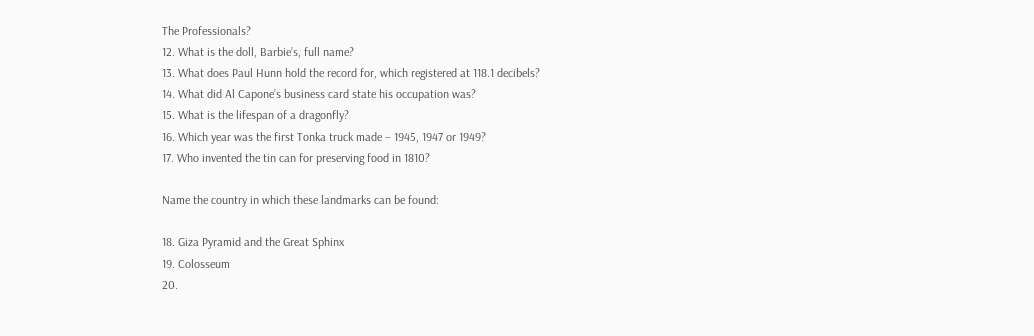The Professionals?
12. What is the doll, Barbie’s, full name?
13. What does Paul Hunn hold the record for, which registered at 118.1 decibels?
14. What did Al Capone’s business card state his occupation was?
15. What is the lifespan of a dragonfly?
16. Which year was the first Tonka truck made – 1945, 1947 or 1949?
17. Who invented the tin can for preserving food in 1810?

Name the country in which these landmarks can be found:

18. Giza Pyramid and the Great Sphinx
19. Colosseum
20.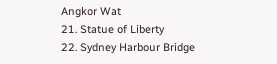Angkor Wat
21. Statue of Liberty
22. Sydney Harbour Bridge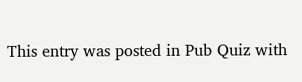This entry was posted in Pub Quiz with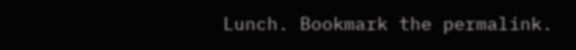Lunch. Bookmark the permalink.